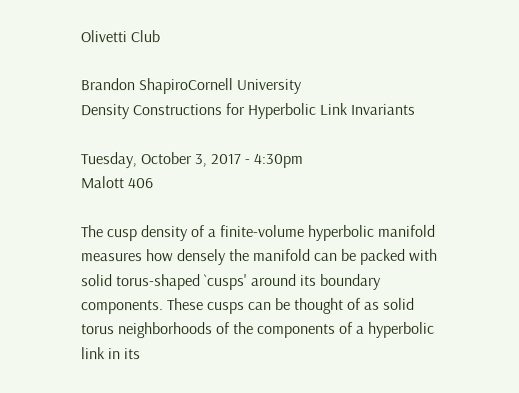Olivetti Club

Brandon ShapiroCornell University
Density Constructions for Hyperbolic Link Invariants

Tuesday, October 3, 2017 - 4:30pm
Malott 406

The cusp density of a finite-volume hyperbolic manifold measures how densely the manifold can be packed with solid torus-shaped `cusps' around its boundary components. These cusps can be thought of as solid torus neighborhoods of the components of a hyperbolic link in its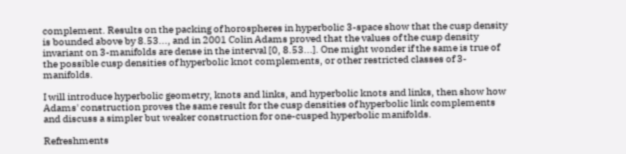complement. Results on the packing of horospheres in hyperbolic 3-space show that the cusp density is bounded above by 8.53..., and in 2001 Colin Adams proved that the values of the cusp density invariant on 3-manifolds are dense in the interval [0, 8.53...]. One might wonder if the same is true of the possible cusp densities of hyperbolic knot complements, or other restricted classes of 3-manifolds.

I will introduce hyperbolic geometry, knots and links, and hyperbolic knots and links, then show how Adams' construction proves the same result for the cusp densities of hyperbolic link complements and discuss a simpler but weaker construction for one-cusped hyperbolic manifolds.

Refreshments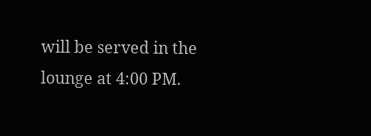will be served in the lounge at 4:00 PM.